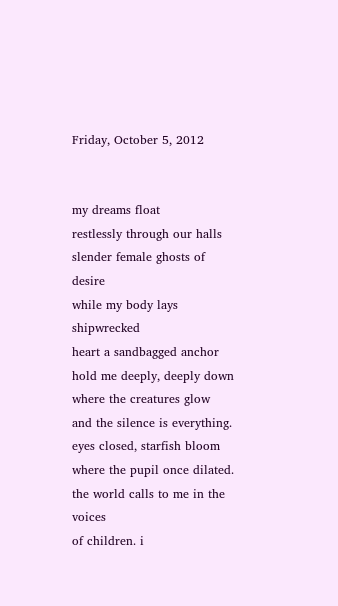Friday, October 5, 2012


my dreams float
restlessly through our halls
slender female ghosts of desire
while my body lays shipwrecked
heart a sandbagged anchor
hold me deeply, deeply down
where the creatures glow
and the silence is everything.
eyes closed, starfish bloom
where the pupil once dilated.
the world calls to me in the voices
of children. i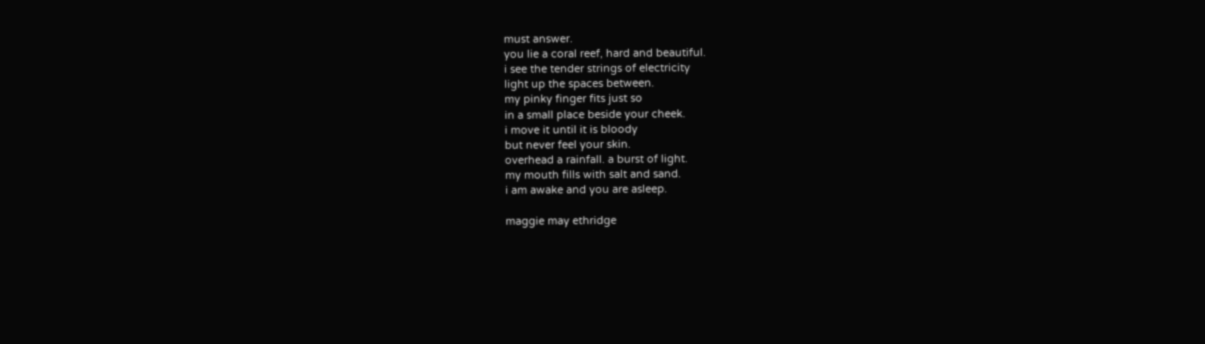must answer.
you lie a coral reef, hard and beautiful.
i see the tender strings of electricity
light up the spaces between.
my pinky finger fits just so
in a small place beside your cheek.
i move it until it is bloody
but never feel your skin.
overhead a rainfall. a burst of light.
my mouth fills with salt and sand.
i am awake and you are asleep.

maggie may ethridge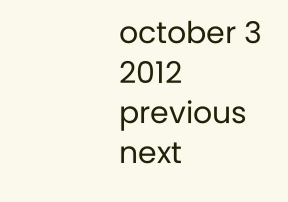october 3 2012
previous next